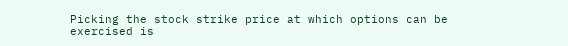Picking the stock strike price at which options can be exercised is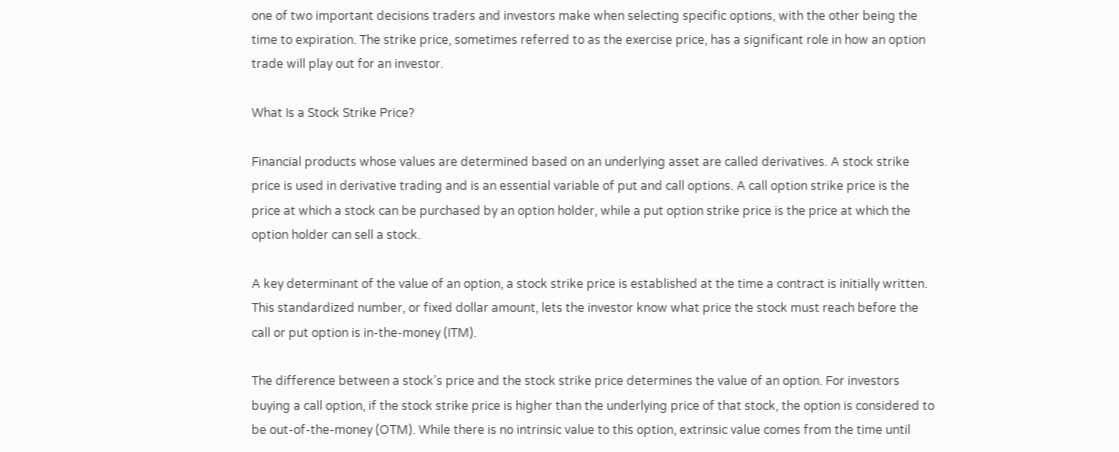one of two important decisions traders and investors make when selecting specific options, with the other being the time to expiration. The strike price, sometimes referred to as the exercise price, has a significant role in how an option trade will play out for an investor.

What Is a Stock Strike Price?

Financial products whose values are determined based on an underlying asset are called derivatives. A stock strike price is used in derivative trading and is an essential variable of put and call options. A call option strike price is the price at which a stock can be purchased by an option holder, while a put option strike price is the price at which the option holder can sell a stock.

A key determinant of the value of an option, a stock strike price is established at the time a contract is initially written. This standardized number, or fixed dollar amount, lets the investor know what price the stock must reach before the call or put option is in-the-money (ITM).

The difference between a stock’s price and the stock strike price determines the value of an option. For investors buying a call option, if the stock strike price is higher than the underlying price of that stock, the option is considered to be out-of-the-money (OTM). While there is no intrinsic value to this option, extrinsic value comes from the time until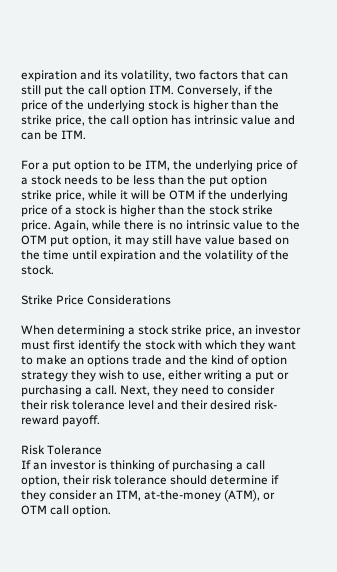expiration and its volatility, two factors that can still put the call option ITM. Conversely, if the price of the underlying stock is higher than the strike price, the call option has intrinsic value and can be ITM.

For a put option to be ITM, the underlying price of a stock needs to be less than the put option strike price, while it will be OTM if the underlying price of a stock is higher than the stock strike price. Again, while there is no intrinsic value to the OTM put option, it may still have value based on the time until expiration and the volatility of the stock.

Strike Price Considerations

When determining a stock strike price, an investor must first identify the stock with which they want to make an options trade and the kind of option strategy they wish to use, either writing a put or purchasing a call. Next, they need to consider their risk tolerance level and their desired risk-reward payoff.

Risk Tolerance
If an investor is thinking of purchasing a call option, their risk tolerance should determine if they consider an ITM, at-the-money (ATM), or OTM call option.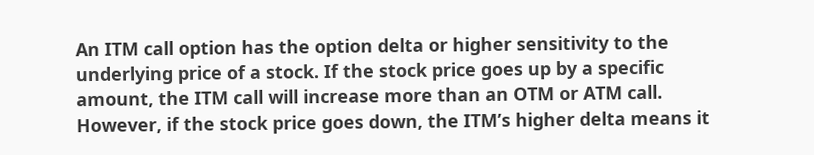An ITM call option has the option delta or higher sensitivity to the underlying price of a stock. If the stock price goes up by a specific amount, the ITM call will increase more than an OTM or ATM call. However, if the stock price goes down, the ITM’s higher delta means it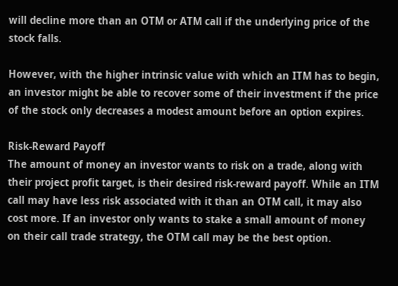will decline more than an OTM or ATM call if the underlying price of the stock falls.

However, with the higher intrinsic value with which an ITM has to begin, an investor might be able to recover some of their investment if the price of the stock only decreases a modest amount before an option expires.

Risk-Reward Payoff
The amount of money an investor wants to risk on a trade, along with their project profit target, is their desired risk-reward payoff. While an ITM call may have less risk associated with it than an OTM call, it may also cost more. If an investor only wants to stake a small amount of money on their call trade strategy, the OTM call may be the best option.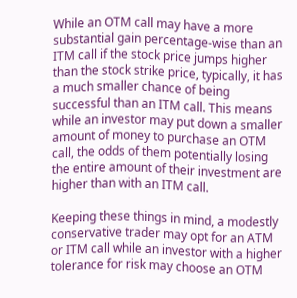While an OTM call may have a more substantial gain percentage-wise than an ITM call if the stock price jumps higher than the stock strike price, typically, it has a much smaller chance of being successful than an ITM call. This means while an investor may put down a smaller amount of money to purchase an OTM call, the odds of them potentially losing the entire amount of their investment are higher than with an ITM call.

Keeping these things in mind, a modestly conservative trader may opt for an ATM or ITM call while an investor with a higher tolerance for risk may choose an OTM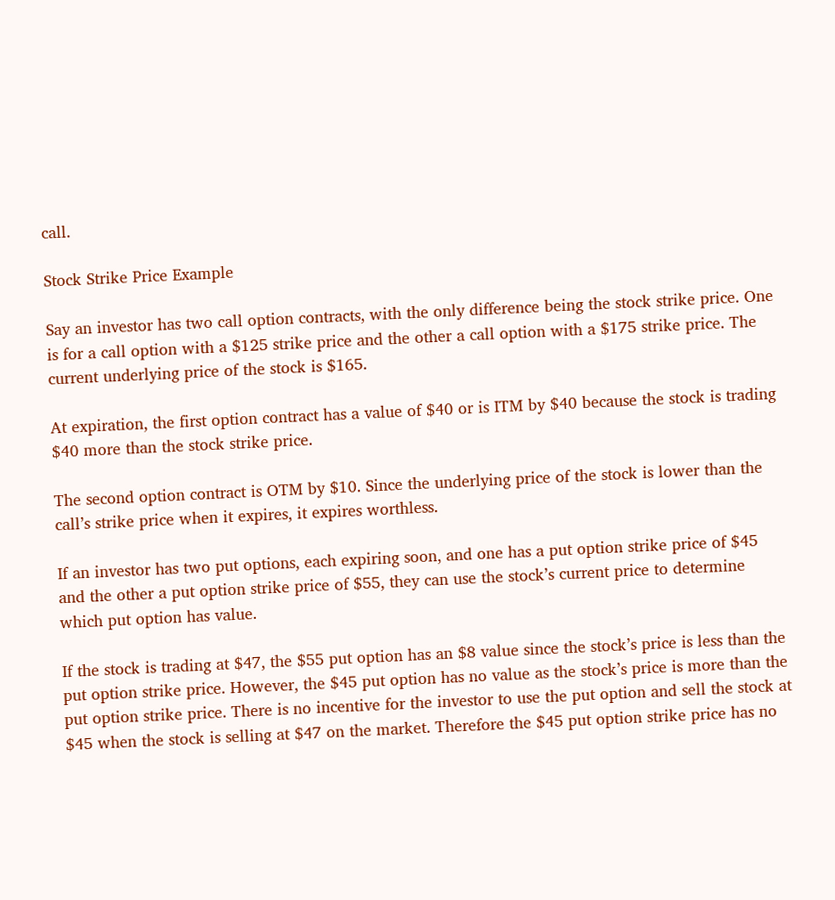call.

Stock Strike Price Example

Say an investor has two call option contracts, with the only difference being the stock strike price. One is for a call option with a $125 strike price and the other a call option with a $175 strike price. The current underlying price of the stock is $165.

At expiration, the first option contract has a value of $40 or is ITM by $40 because the stock is trading $40 more than the stock strike price.

The second option contract is OTM by $10. Since the underlying price of the stock is lower than the call’s strike price when it expires, it expires worthless.

If an investor has two put options, each expiring soon, and one has a put option strike price of $45 and the other a put option strike price of $55, they can use the stock’s current price to determine which put option has value.

If the stock is trading at $47, the $55 put option has an $8 value since the stock’s price is less than the put option strike price. However, the $45 put option has no value as the stock’s price is more than the put option strike price. There is no incentive for the investor to use the put option and sell the stock at $45 when the stock is selling at $47 on the market. Therefore the $45 put option strike price has no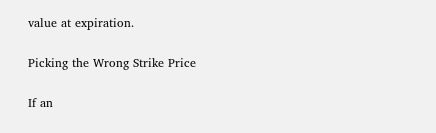value at expiration.

Picking the Wrong Strike Price

If an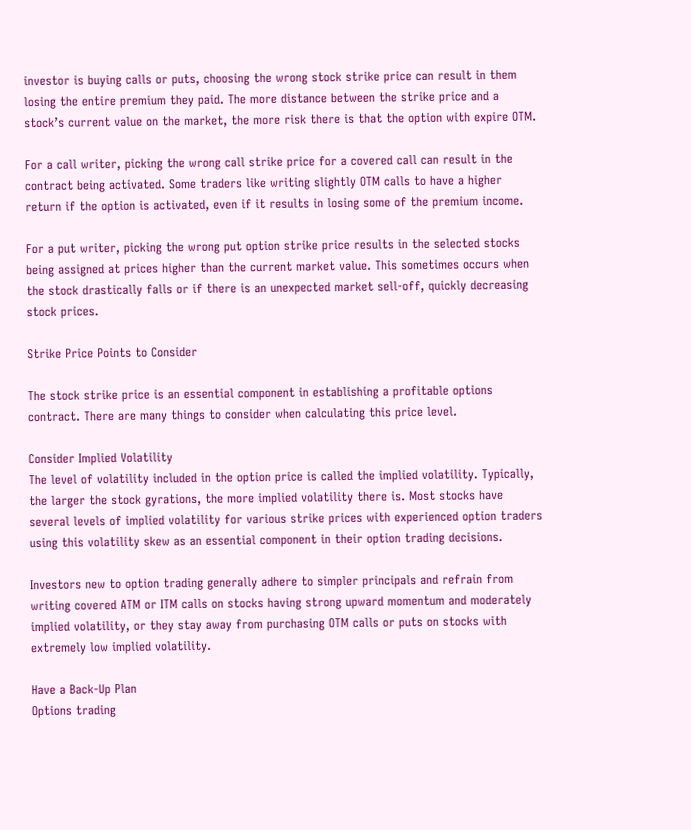investor is buying calls or puts, choosing the wrong stock strike price can result in them losing the entire premium they paid. The more distance between the strike price and a stock’s current value on the market, the more risk there is that the option with expire OTM.

For a call writer, picking the wrong call strike price for a covered call can result in the contract being activated. Some traders like writing slightly OTM calls to have a higher return if the option is activated, even if it results in losing some of the premium income.

For a put writer, picking the wrong put option strike price results in the selected stocks being assigned at prices higher than the current market value. This sometimes occurs when the stock drastically falls or if there is an unexpected market sell-off, quickly decreasing stock prices.

Strike Price Points to Consider

The stock strike price is an essential component in establishing a profitable options contract. There are many things to consider when calculating this price level.

Consider Implied Volatility
The level of volatility included in the option price is called the implied volatility. Typically, the larger the stock gyrations, the more implied volatility there is. Most stocks have several levels of implied volatility for various strike prices with experienced option traders using this volatility skew as an essential component in their option trading decisions.

Investors new to option trading generally adhere to simpler principals and refrain from writing covered ATM or ITM calls on stocks having strong upward momentum and moderately implied volatility, or they stay away from purchasing OTM calls or puts on stocks with extremely low implied volatility.

Have a Back-Up Plan
Options trading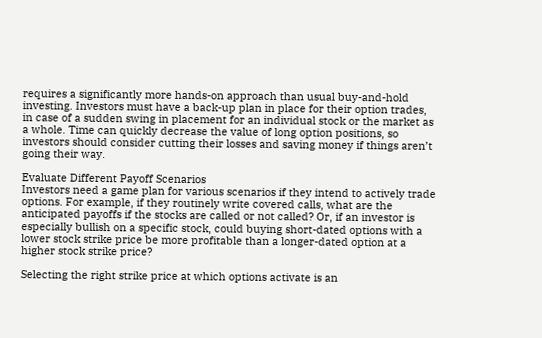requires a significantly more hands-on approach than usual buy-and-hold investing. Investors must have a back-up plan in place for their option trades, in case of a sudden swing in placement for an individual stock or the market as a whole. Time can quickly decrease the value of long option positions, so investors should consider cutting their losses and saving money if things aren’t going their way.

Evaluate Different Payoff Scenarios
Investors need a game plan for various scenarios if they intend to actively trade options. For example, if they routinely write covered calls, what are the anticipated payoffs if the stocks are called or not called? Or, if an investor is especially bullish on a specific stock, could buying short-dated options with a lower stock strike price be more profitable than a longer-dated option at a higher stock strike price?

Selecting the right strike price at which options activate is an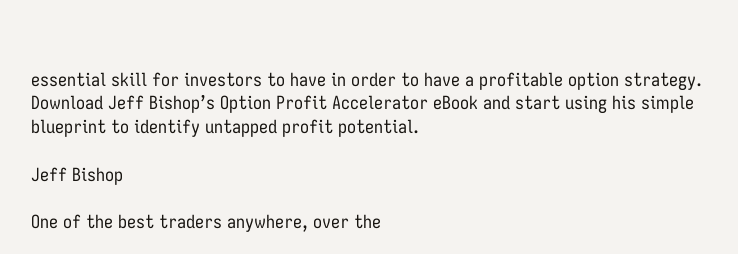essential skill for investors to have in order to have a profitable option strategy. Download Jeff Bishop’s Option Profit Accelerator eBook and start using his simple blueprint to identify untapped profit potential.

Jeff Bishop

One of the best traders anywhere, over the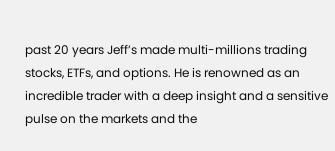past 20 years Jeff’s made multi-millions trading stocks, ETFs, and options. He is renowned as an incredible trader with a deep insight and a sensitive pulse on the markets and the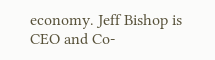economy. Jeff Bishop is CEO and Co-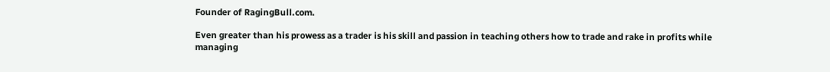Founder of RagingBull.com.

Even greater than his prowess as a trader is his skill and passion in teaching others how to trade and rake in profits while managing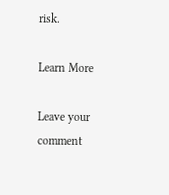risk.

Learn More

Leave your comment